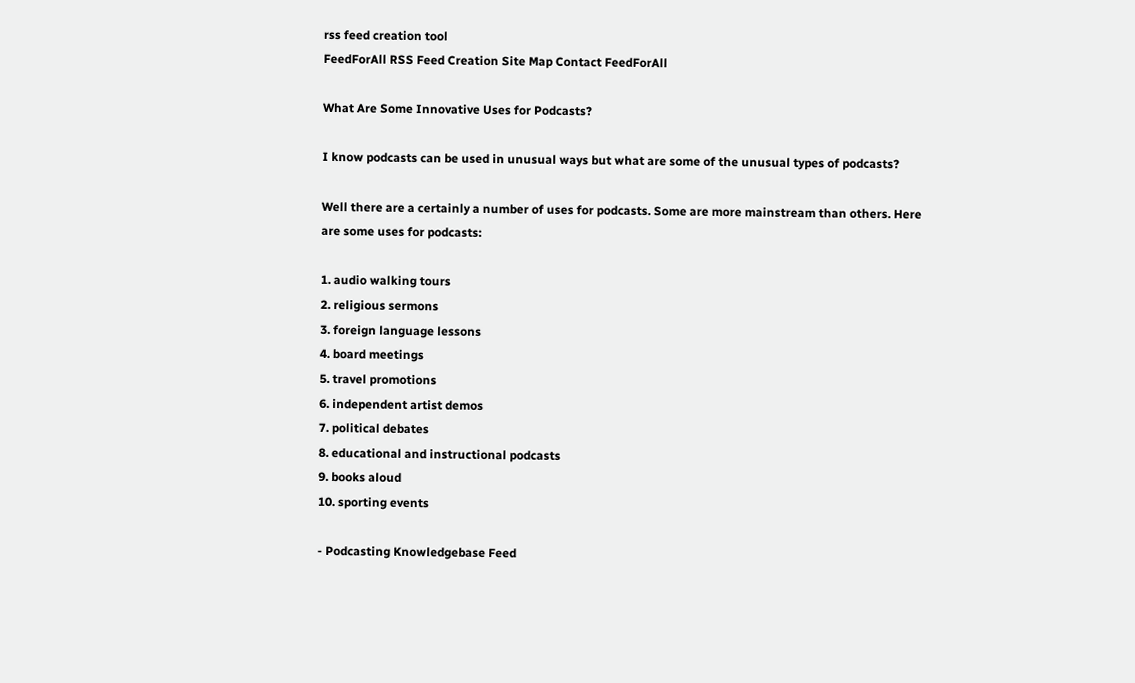rss feed creation tool
FeedForAll RSS Feed Creation Site Map Contact FeedForAll

What Are Some Innovative Uses for Podcasts?

I know podcasts can be used in unusual ways but what are some of the unusual types of podcasts?

Well there are a certainly a number of uses for podcasts. Some are more mainstream than others. Here are some uses for podcasts:

1. audio walking tours
2. religious sermons
3. foreign language lessons
4. board meetings
5. travel promotions
6. independent artist demos
7. political debates
8. educational and instructional podcasts
9. books aloud
10. sporting events

- Podcasting Knowledgebase Feed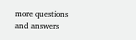more questions and answers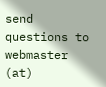send questions to webmaster (at)